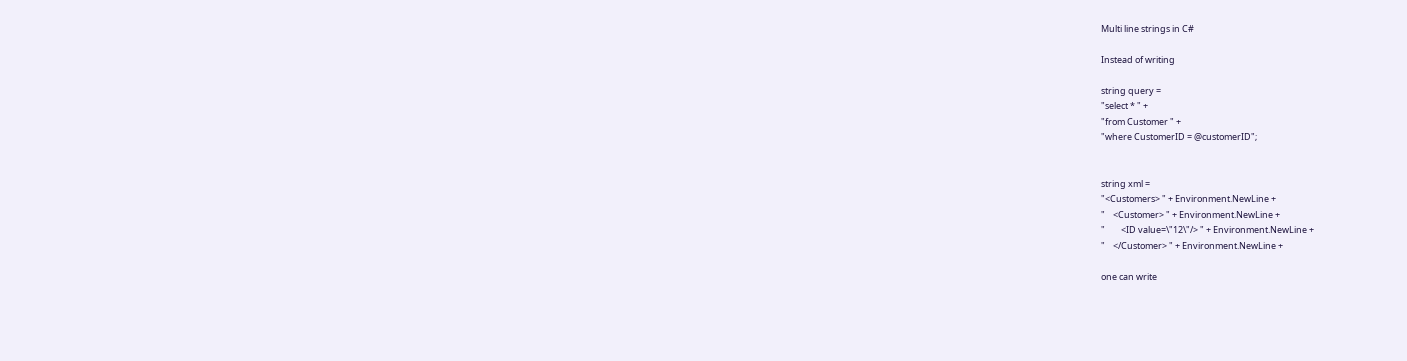Multi line strings in C#

Instead of writing

string query =
"select * " +
"from Customer " +
"where CustomerID = @customerID";


string xml =
"<Customers> " + Environment.NewLine +
"    <Customer> " + Environment.NewLine +
"        <ID value=\"12\"/> " + Environment.NewLine +
"    </Customer> " + Environment.NewLine +

one can write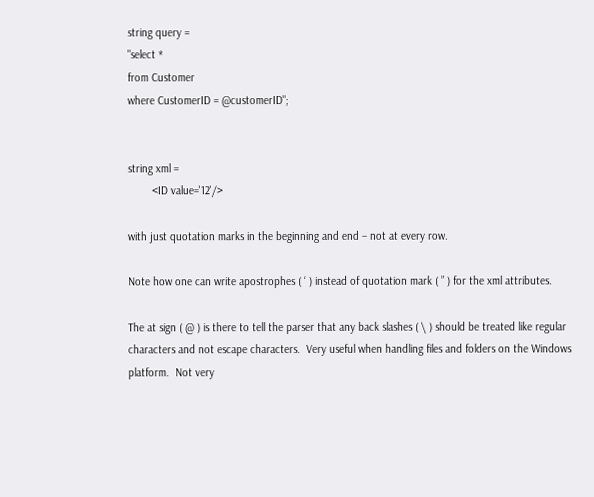string query =
"select *
from Customer
where CustomerID = @customerID";


string xml =
        <ID value='12'/>

with just quotation marks in the beginning and end – not at every row.

Note how one can write apostrophes ( ‘ ) instead of quotation mark ( ” ) for the xml attributes.

The at sign ( @ ) is there to tell the parser that any back slashes ( \ ) should be treated like regular characters and not escape characters.  Very useful when handling files and folders on the Windows platform.  Not very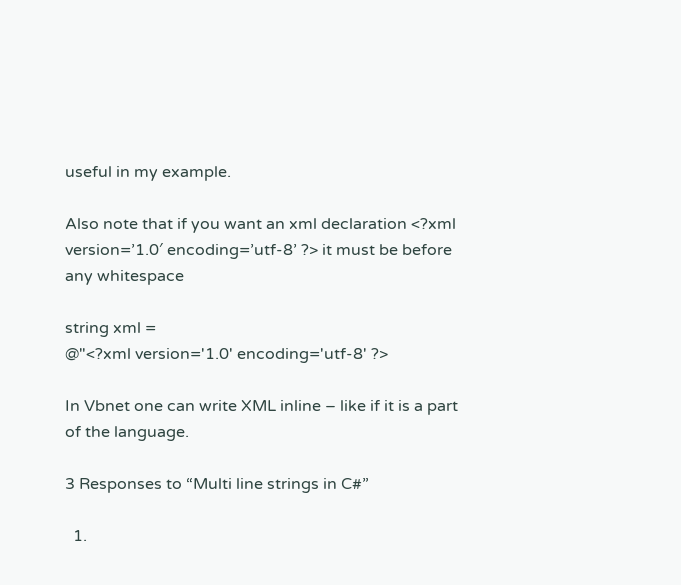useful in my example.

Also note that if you want an xml declaration <?xml version=’1.0′ encoding=’utf-8’ ?> it must be before any whitespace

string xml =
@"<?xml version='1.0' encoding='utf-8' ?>

In Vbnet one can write XML inline – like if it is a part of the language.

3 Responses to “Multi line strings in C#”

  1.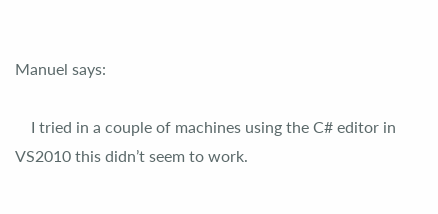Manuel says:

    I tried in a couple of machines using the C# editor in VS2010 this didn’t seem to work.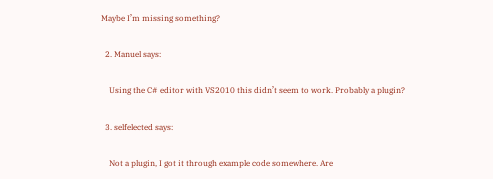Maybe I’m missing something?

  2. Manuel says:

    Using the C# editor with VS2010 this didn’t seem to work. Probably a plugin?

  3. selfelected says:

    Not a plugin, I got it through example code somewhere. Are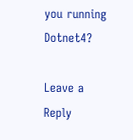you running Dotnet4?

Leave a Reply